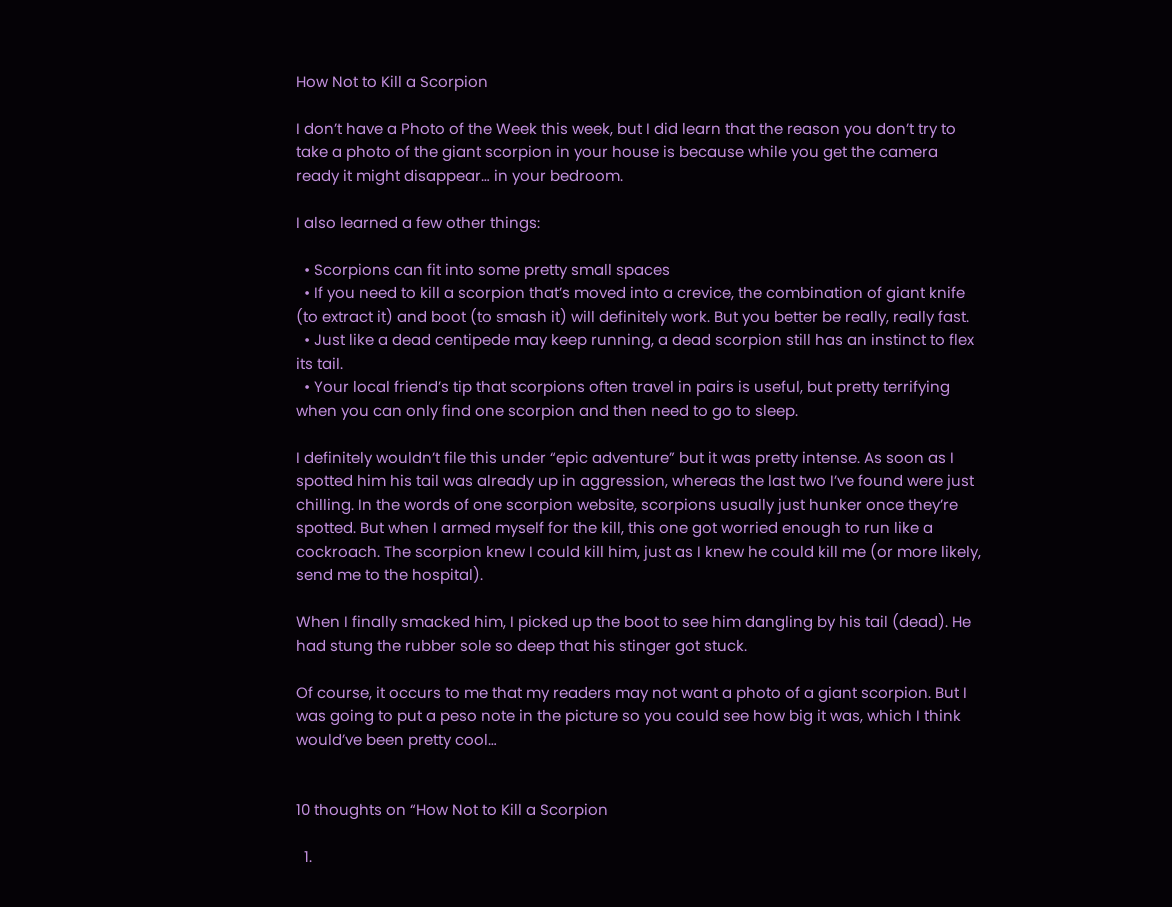How Not to Kill a Scorpion

I don’t have a Photo of the Week this week, but I did learn that the reason you don’t try to take a photo of the giant scorpion in your house is because while you get the camera ready it might disappear… in your bedroom.

I also learned a few other things:

  • Scorpions can fit into some pretty small spaces
  • If you need to kill a scorpion that’s moved into a crevice, the combination of giant knife (to extract it) and boot (to smash it) will definitely work. But you better be really, really fast.
  • Just like a dead centipede may keep running, a dead scorpion still has an instinct to flex its tail.
  • Your local friend’s tip that scorpions often travel in pairs is useful, but pretty terrifying when you can only find one scorpion and then need to go to sleep.

I definitely wouldn’t file this under “epic adventure” but it was pretty intense. As soon as I spotted him his tail was already up in aggression, whereas the last two I’ve found were just chilling. In the words of one scorpion website, scorpions usually just hunker once they’re spotted. But when I armed myself for the kill, this one got worried enough to run like a cockroach. The scorpion knew I could kill him, just as I knew he could kill me (or more likely, send me to the hospital).

When I finally smacked him, I picked up the boot to see him dangling by his tail (dead). He had stung the rubber sole so deep that his stinger got stuck.

Of course, it occurs to me that my readers may not want a photo of a giant scorpion. But I was going to put a peso note in the picture so you could see how big it was, which I think would’ve been pretty cool…


10 thoughts on “How Not to Kill a Scorpion

  1.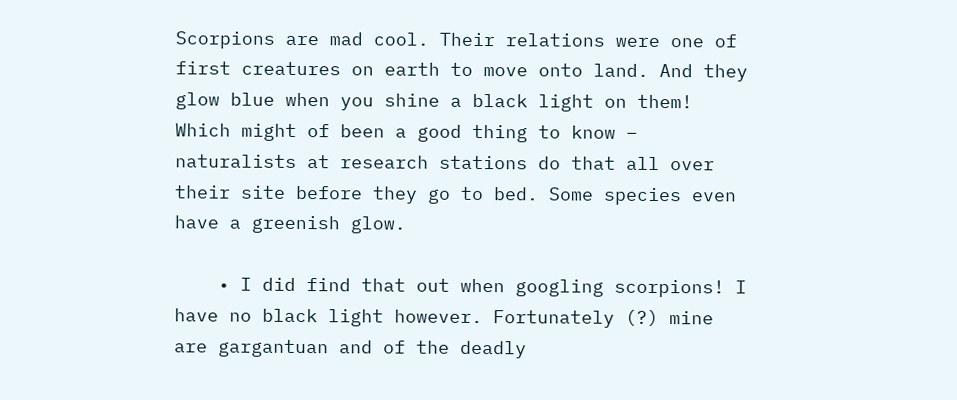Scorpions are mad cool. Their relations were one of first creatures on earth to move onto land. And they glow blue when you shine a black light on them! Which might of been a good thing to know – naturalists at research stations do that all over their site before they go to bed. Some species even have a greenish glow.

    • I did find that out when googling scorpions! I have no black light however. Fortunately (?) mine are gargantuan and of the deadly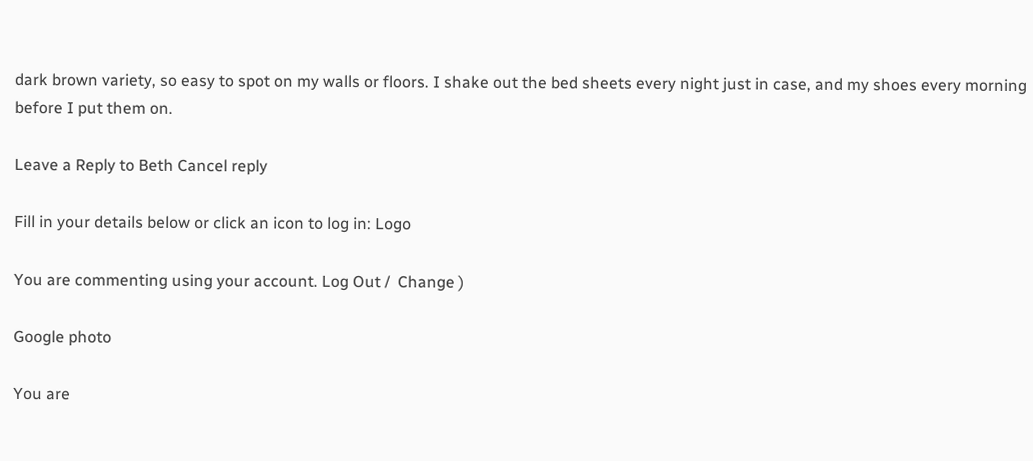dark brown variety, so easy to spot on my walls or floors. I shake out the bed sheets every night just in case, and my shoes every morning before I put them on.

Leave a Reply to Beth Cancel reply

Fill in your details below or click an icon to log in: Logo

You are commenting using your account. Log Out /  Change )

Google photo

You are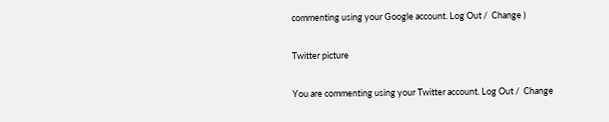commenting using your Google account. Log Out /  Change )

Twitter picture

You are commenting using your Twitter account. Log Out /  Change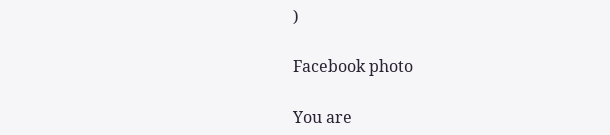)

Facebook photo

You are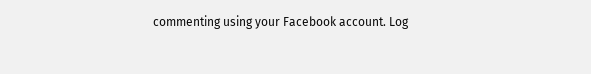commenting using your Facebook account. Log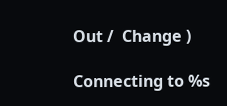Out /  Change )

Connecting to %s